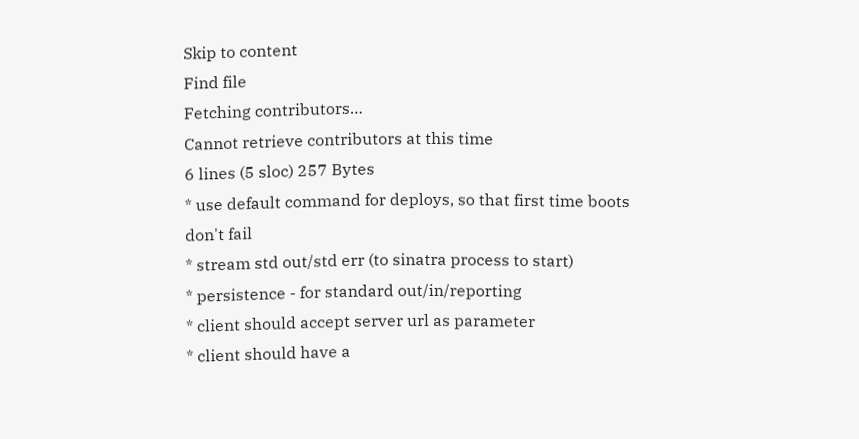Skip to content
Find file
Fetching contributors…
Cannot retrieve contributors at this time
6 lines (5 sloc) 257 Bytes
* use default command for deploys, so that first time boots don't fail
* stream std out/std err (to sinatra process to start)
* persistence - for standard out/in/reporting
* client should accept server url as parameter
* client should have a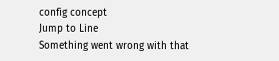config concept
Jump to Line
Something went wrong with that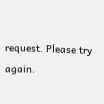request. Please try again.